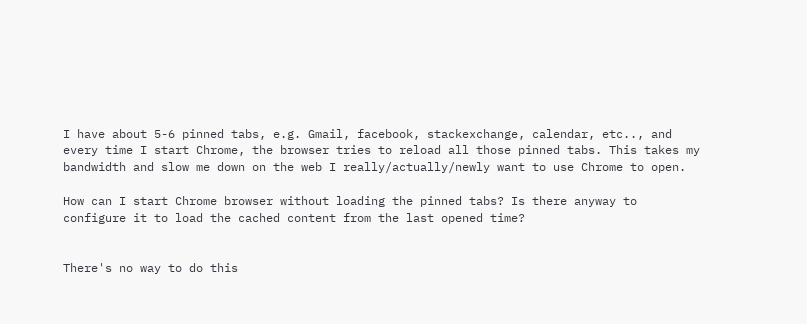I have about 5-6 pinned tabs, e.g. Gmail, facebook, stackexchange, calendar, etc.., and every time I start Chrome, the browser tries to reload all those pinned tabs. This takes my bandwidth and slow me down on the web I really/actually/newly want to use Chrome to open.

How can I start Chrome browser without loading the pinned tabs? Is there anyway to configure it to load the cached content from the last opened time?


There's no way to do this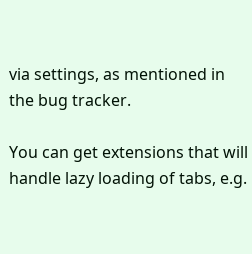via settings, as mentioned in the bug tracker.

You can get extensions that will handle lazy loading of tabs, e.g.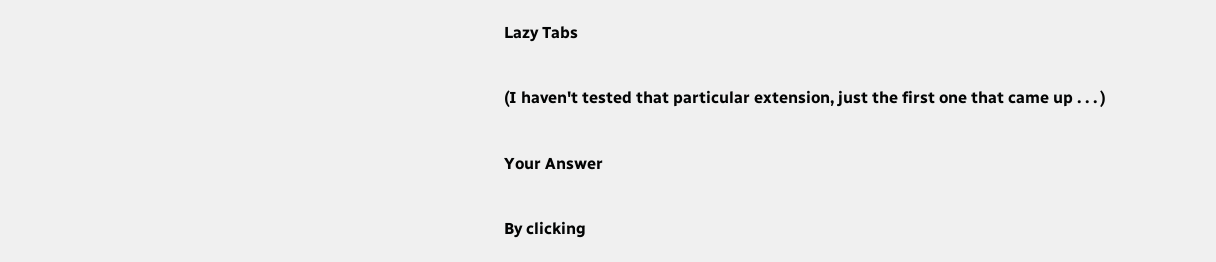Lazy Tabs

(I haven't tested that particular extension, just the first one that came up . . . )

Your Answer

By clicking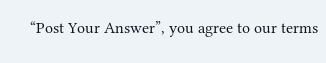“Post Your Answer”, you agree to our terms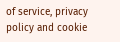of service, privacy policy and cookie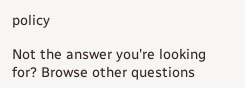policy

Not the answer you're looking for? Browse other questions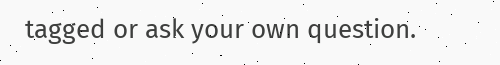tagged or ask your own question.